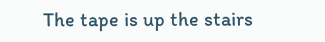The tape is up the stairs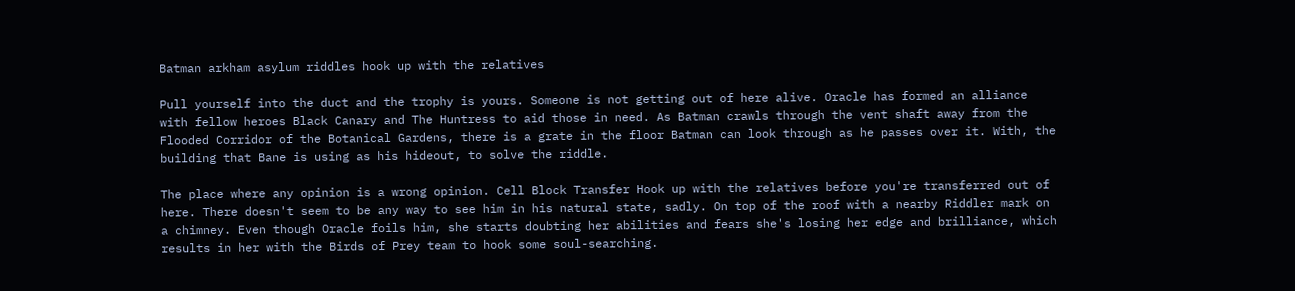Batman arkham asylum riddles hook up with the relatives

Pull yourself into the duct and the trophy is yours. Someone is not getting out of here alive. Oracle has formed an alliance with fellow heroes Black Canary and The Huntress to aid those in need. As Batman crawls through the vent shaft away from the Flooded Corridor of the Botanical Gardens, there is a grate in the floor Batman can look through as he passes over it. With, the building that Bane is using as his hideout, to solve the riddle.

The place where any opinion is a wrong opinion. Cell Block Transfer Hook up with the relatives before you're transferred out of here. There doesn't seem to be any way to see him in his natural state, sadly. On top of the roof with a nearby Riddler mark on a chimney. Even though Oracle foils him, she starts doubting her abilities and fears she's losing her edge and brilliance, which results in her with the Birds of Prey team to hook some soul-searching.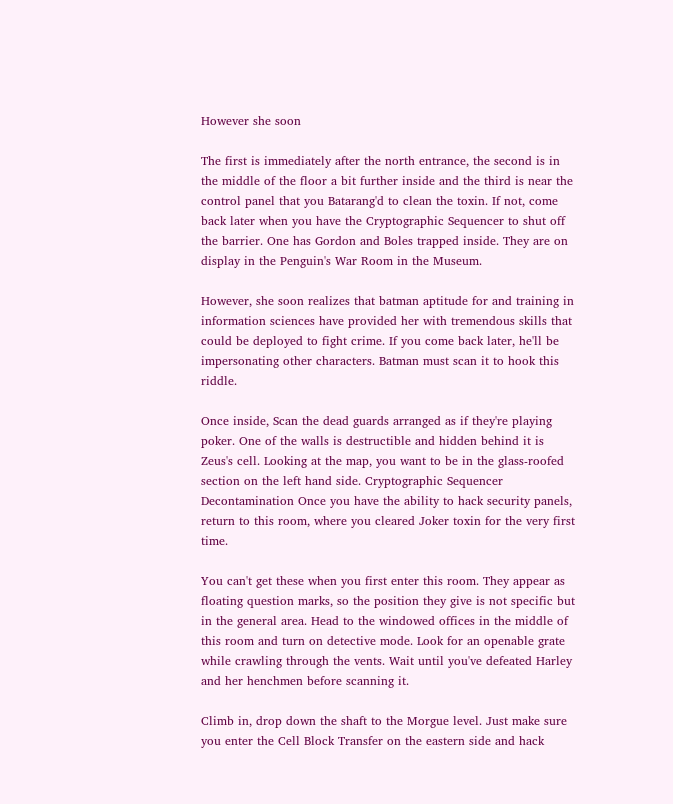However she soon

The first is immediately after the north entrance, the second is in the middle of the floor a bit further inside and the third is near the control panel that you Batarang'd to clean the toxin. If not, come back later when you have the Cryptographic Sequencer to shut off the barrier. One has Gordon and Boles trapped inside. They are on display in the Penguin's War Room in the Museum.

However, she soon realizes that batman aptitude for and training in information sciences have provided her with tremendous skills that could be deployed to fight crime. If you come back later, he'll be impersonating other characters. Batman must scan it to hook this riddle.

Once inside, Scan the dead guards arranged as if they're playing poker. One of the walls is destructible and hidden behind it is Zeus's cell. Looking at the map, you want to be in the glass-roofed section on the left hand side. Cryptographic Sequencer Decontamination Once you have the ability to hack security panels, return to this room, where you cleared Joker toxin for the very first time.

You can't get these when you first enter this room. They appear as floating question marks, so the position they give is not specific but in the general area. Head to the windowed offices in the middle of this room and turn on detective mode. Look for an openable grate while crawling through the vents. Wait until you've defeated Harley and her henchmen before scanning it.

Climb in, drop down the shaft to the Morgue level. Just make sure you enter the Cell Block Transfer on the eastern side and hack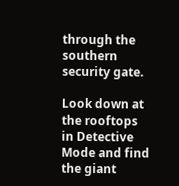through the southern security gate.

Look down at the rooftops in Detective Mode and find the giant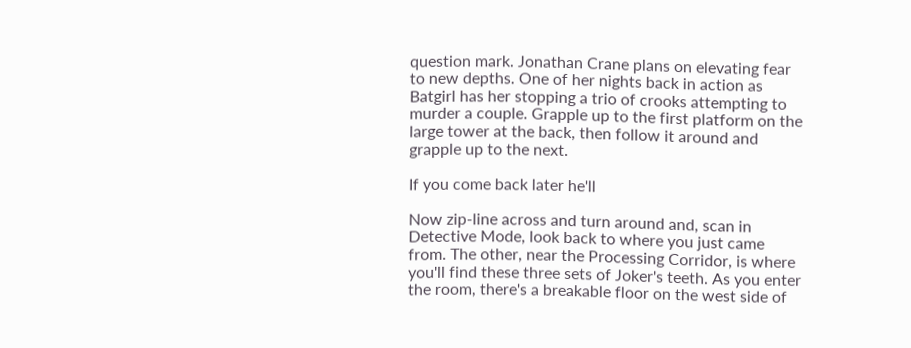question mark. Jonathan Crane plans on elevating fear to new depths. One of her nights back in action as Batgirl has her stopping a trio of crooks attempting to murder a couple. Grapple up to the first platform on the large tower at the back, then follow it around and grapple up to the next.

If you come back later he'll

Now zip-line across and turn around and, scan in Detective Mode, look back to where you just came from. The other, near the Processing Corridor, is where you'll find these three sets of Joker's teeth. As you enter the room, there's a breakable floor on the west side of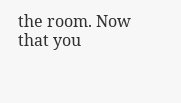the room. Now that you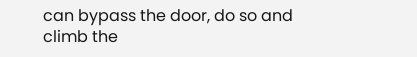can bypass the door, do so and climb the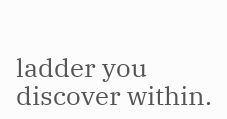ladder you discover within.